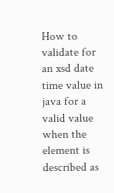How to validate for an xsd date time value in java for a valid value when the element is described as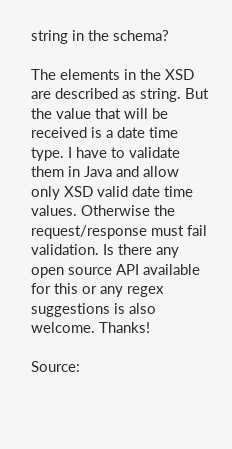string in the schema?

The elements in the XSD are described as string. But the value that will be received is a date time type. I have to validate them in Java and allow only XSD valid date time values. Otherwise the request/response must fail validation. Is there any open source API available for this or any regex suggestions is also welcome. Thanks!

Source: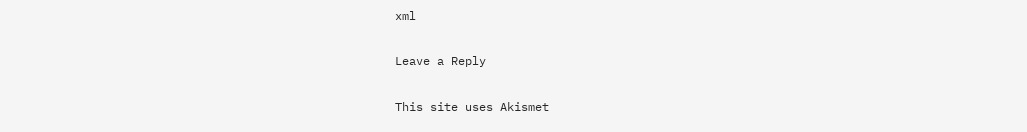xml

Leave a Reply

This site uses Akismet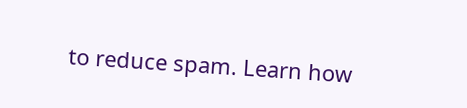to reduce spam. Learn how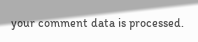your comment data is processed.